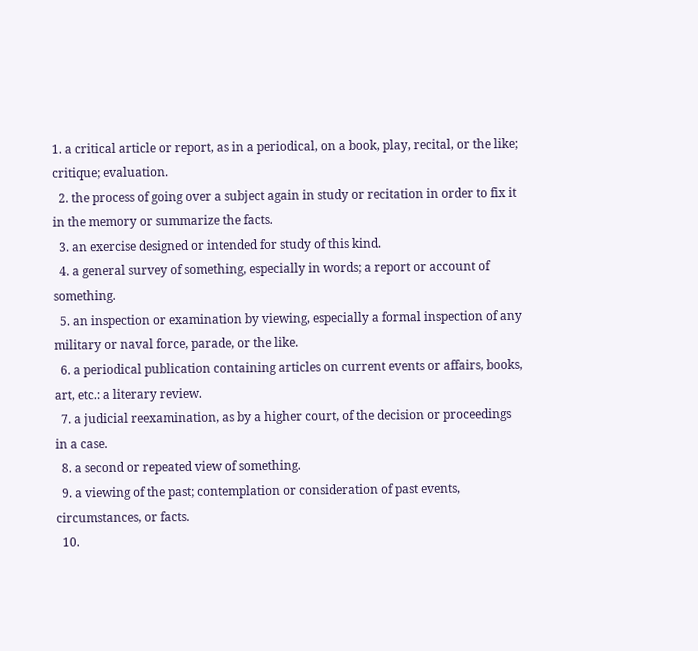1. a critical article or report, as in a periodical, on a book, play, recital, or the like; critique; evaluation.
  2. the process of going over a subject again in study or recitation in order to fix it in the memory or summarize the facts.
  3. an exercise designed or intended for study of this kind.
  4. a general survey of something, especially in words; a report or account of something.
  5. an inspection or examination by viewing, especially a formal inspection of any military or naval force, parade, or the like.
  6. a periodical publication containing articles on current events or affairs, books, art, etc.: a literary review.
  7. a judicial reexamination, as by a higher court, of the decision or proceedings in a case.
  8. a second or repeated view of something.
  9. a viewing of the past; contemplation or consideration of past events, circumstances, or facts.
  10.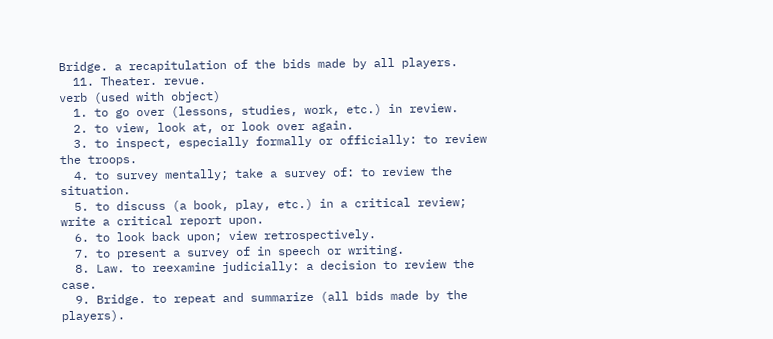Bridge. a recapitulation of the bids made by all players.
  11. Theater. revue.
verb (used with object)
  1. to go over (lessons, studies, work, etc.) in review.
  2. to view, look at, or look over again.
  3. to inspect, especially formally or officially: to review the troops.
  4. to survey mentally; take a survey of: to review the situation.
  5. to discuss (a book, play, etc.) in a critical review; write a critical report upon.
  6. to look back upon; view retrospectively.
  7. to present a survey of in speech or writing.
  8. Law. to reexamine judicially: a decision to review the case.
  9. Bridge. to repeat and summarize (all bids made by the players).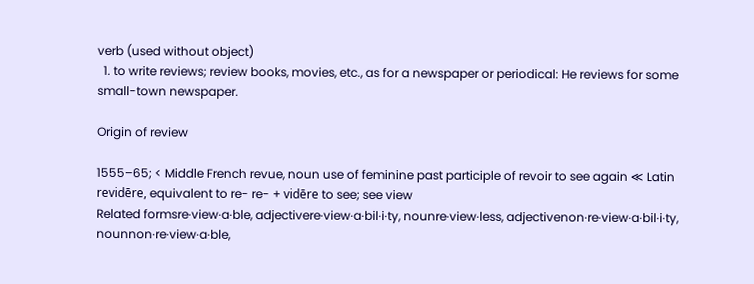verb (used without object)
  1. to write reviews; review books, movies, etc., as for a newspaper or periodical: He reviews for some small-town newspaper.

Origin of review

1555–65; < Middle French revue, noun use of feminine past participle of revoir to see again ≪ Latin revidēre, equivalent to re- re- + vidēre to see; see view
Related formsre·view·a·ble, adjectivere·view·a·bil·i·ty, nounre·view·less, adjectivenon·re·view·a·bil·i·ty, nounnon·re·view·a·ble,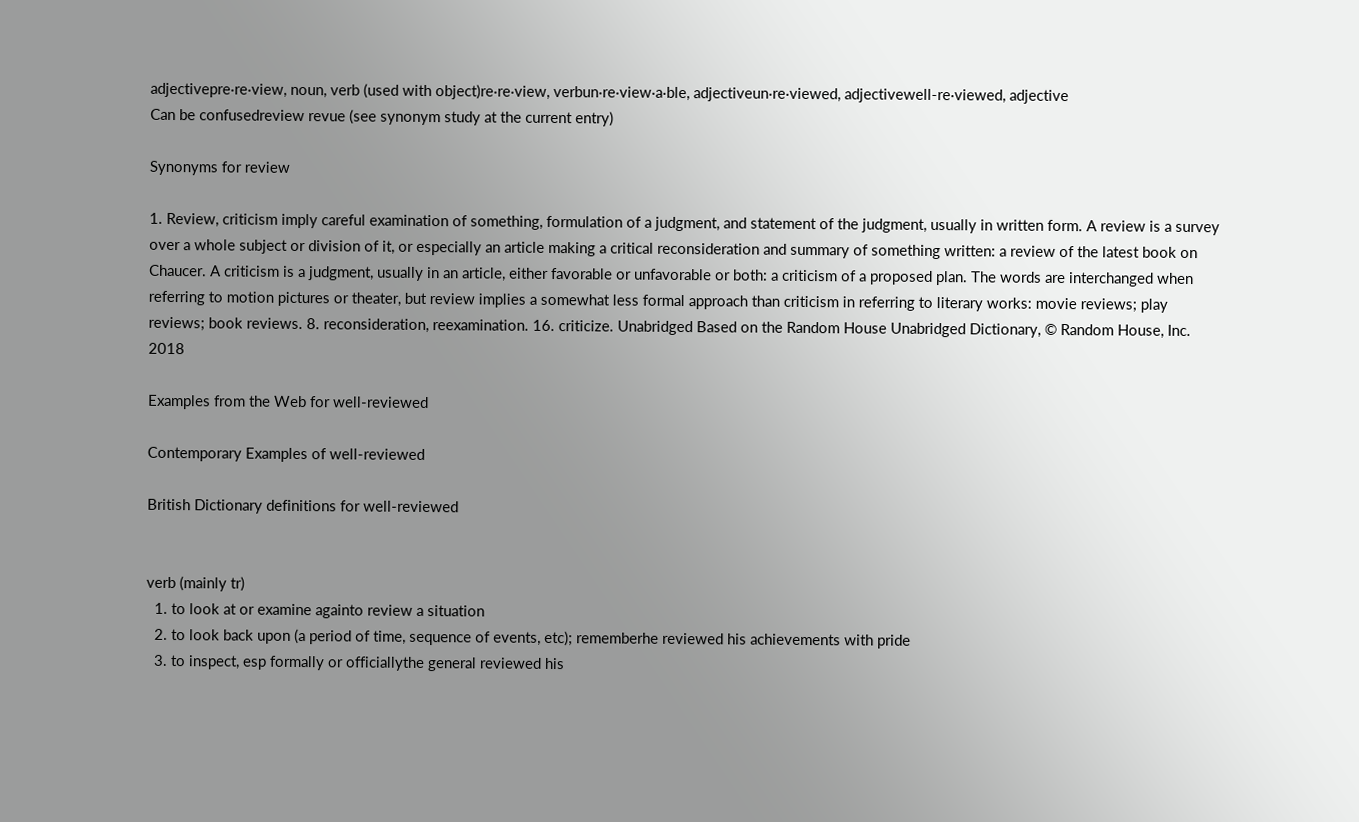adjectivepre·re·view, noun, verb (used with object)re·re·view, verbun·re·view·a·ble, adjectiveun·re·viewed, adjectivewell-re·viewed, adjective
Can be confusedreview revue (see synonym study at the current entry)

Synonyms for review

1. Review, criticism imply careful examination of something, formulation of a judgment, and statement of the judgment, usually in written form. A review is a survey over a whole subject or division of it, or especially an article making a critical reconsideration and summary of something written: a review of the latest book on Chaucer. A criticism is a judgment, usually in an article, either favorable or unfavorable or both: a criticism of a proposed plan. The words are interchanged when referring to motion pictures or theater, but review implies a somewhat less formal approach than criticism in referring to literary works: movie reviews; play reviews; book reviews. 8. reconsideration, reexamination. 16. criticize. Unabridged Based on the Random House Unabridged Dictionary, © Random House, Inc. 2018

Examples from the Web for well-reviewed

Contemporary Examples of well-reviewed

British Dictionary definitions for well-reviewed


verb (mainly tr)
  1. to look at or examine againto review a situation
  2. to look back upon (a period of time, sequence of events, etc); rememberhe reviewed his achievements with pride
  3. to inspect, esp formally or officiallythe general reviewed his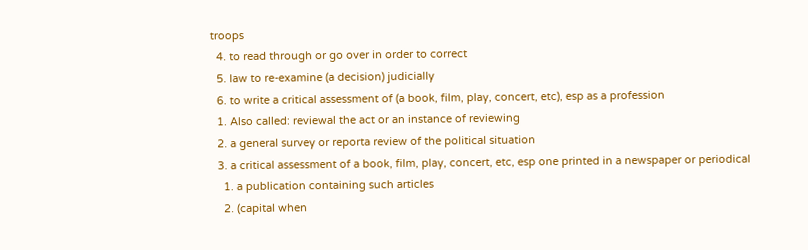troops
  4. to read through or go over in order to correct
  5. law to re-examine (a decision) judicially
  6. to write a critical assessment of (a book, film, play, concert, etc), esp as a profession
  1. Also called: reviewal the act or an instance of reviewing
  2. a general survey or reporta review of the political situation
  3. a critical assessment of a book, film, play, concert, etc, esp one printed in a newspaper or periodical
    1. a publication containing such articles
    2. (capital when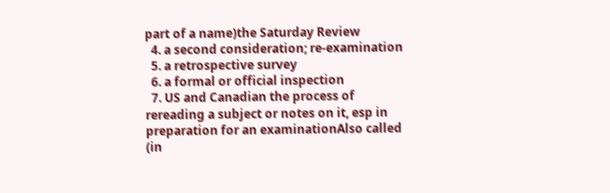part of a name)the Saturday Review
  4. a second consideration; re-examination
  5. a retrospective survey
  6. a formal or official inspection
  7. US and Canadian the process of rereading a subject or notes on it, esp in preparation for an examinationAlso called (in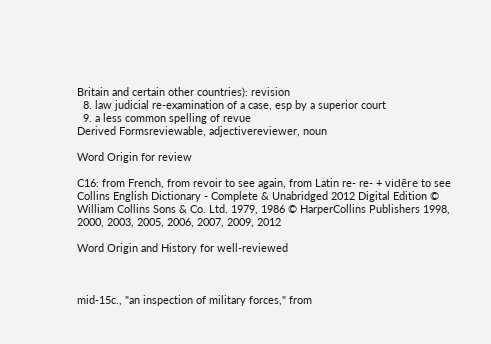Britain and certain other countries): revision
  8. law judicial re-examination of a case, esp by a superior court
  9. a less common spelling of revue
Derived Formsreviewable, adjectivereviewer, noun

Word Origin for review

C16: from French, from revoir to see again, from Latin re- re- + vidēre to see
Collins English Dictionary - Complete & Unabridged 2012 Digital Edition © William Collins Sons & Co. Ltd. 1979, 1986 © HarperCollins Publishers 1998, 2000, 2003, 2005, 2006, 2007, 2009, 2012

Word Origin and History for well-reviewed



mid-15c., "an inspection of military forces," from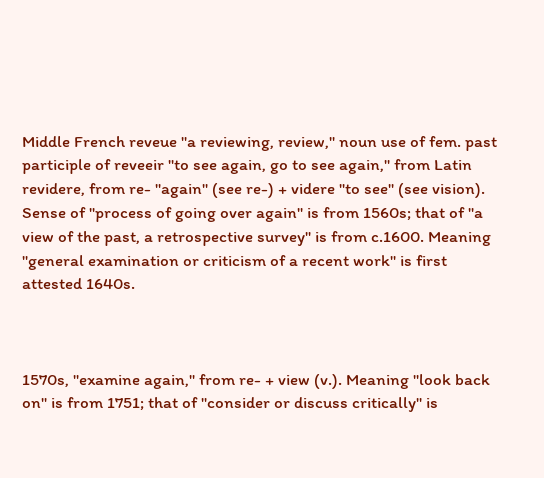Middle French reveue "a reviewing, review," noun use of fem. past participle of reveeir "to see again, go to see again," from Latin revidere, from re- "again" (see re-) + videre "to see" (see vision). Sense of "process of going over again" is from 1560s; that of "a view of the past, a retrospective survey" is from c.1600. Meaning "general examination or criticism of a recent work" is first attested 1640s.



1570s, "examine again," from re- + view (v.). Meaning "look back on" is from 1751; that of "consider or discuss critically" is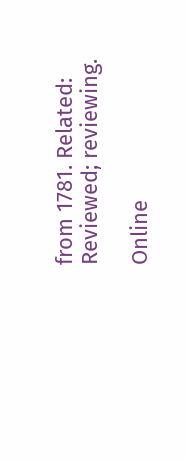from 1781. Related: Reviewed; reviewing.

Online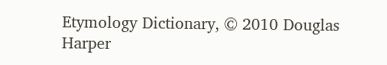Etymology Dictionary, © 2010 Douglas Harper